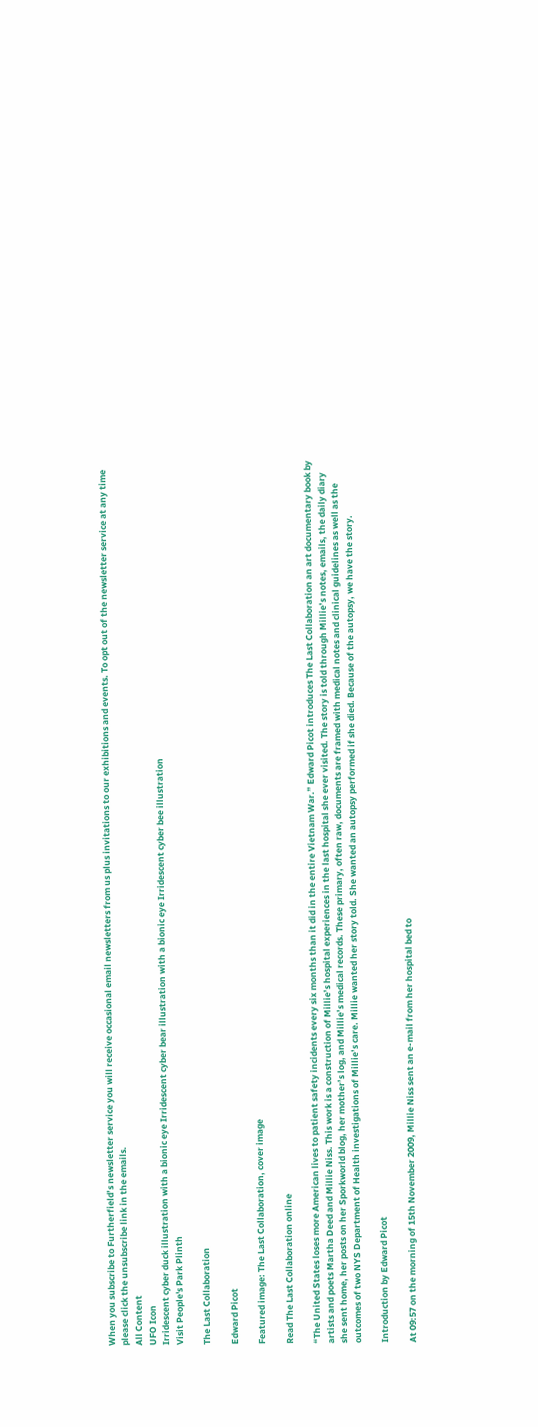When you subscribe to Furtherfield’s newsletter service you will receive occasional email newsletters from us plus invitations to our exhibitions and events. To opt out of the newsletter service at any time please click the unsubscribe link in the emails.
All Content
UFO Icon
Irridescent cyber duck illustration with a bionic eye Irridescent cyber bear illustration with a bionic eye Irridescent cyber bee illustration
Visit People's Park Plinth

The Last Collaboration

Edward Picot

Featured image: The Last Collaboration, cover image

Read The Last Collaboration online

“The United States loses more American lives to patient safety incidents every six months than it did in the entire Vietnam War.” Edward Picot introduces The Last Collaboration an art documentary book by artists and poets Martha Deed and Millie Niss. This work is a construction of Millie’s hospital experiences in the last hospital she ever visited. The story is told through Millie’s notes, emails, the daily diary she sent home, her posts on her Sporkworld blog, her mother’s log, and Millie’s medical records. These primary, often raw, documents are framed with medical notes and clinical guidelines as well as the outcomes of two NYS Department of Health investigations of Millie’s care. Millie wanted her story told. She wanted an autopsy performed if she died. Because of the autopsy, we have the story.

Introduction by Edward Picot

At 09:57 on the morning of 15th November 2009, Millie Niss sent an e-mail from her hospital bed to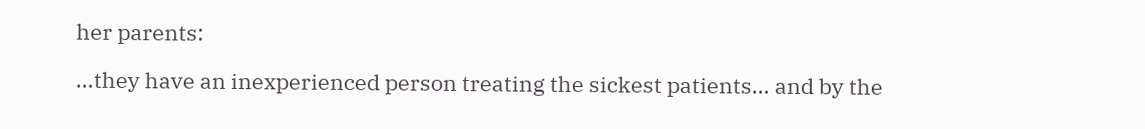her parents:

…they have an inexperienced person treating the sickest patients… and by the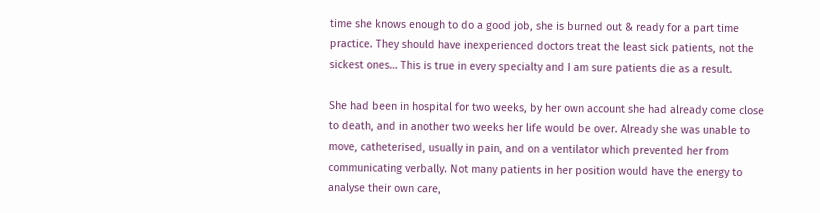time she knows enough to do a good job, she is burned out & ready for a part time practice. They should have inexperienced doctors treat the least sick patients, not the sickest ones… This is true in every specialty and I am sure patients die as a result.

She had been in hospital for two weeks, by her own account she had already come close to death, and in another two weeks her life would be over. Already she was unable to move, catheterised, usually in pain, and on a ventilator which prevented her from communicating verbally. Not many patients in her position would have the energy to analyse their own care,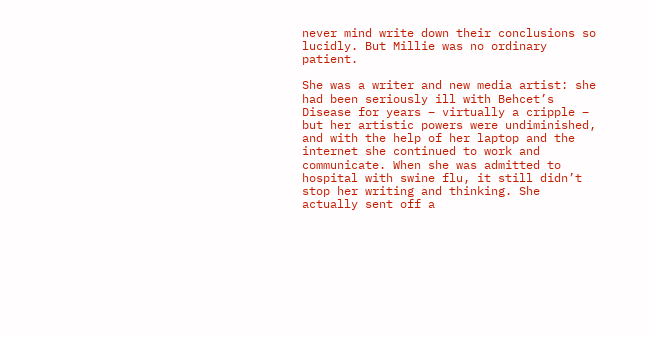never mind write down their conclusions so lucidly. But Millie was no ordinary patient.

She was a writer and new media artist: she had been seriously ill with Behcet’s Disease for years – virtually a cripple – but her artistic powers were undiminished, and with the help of her laptop and the internet she continued to work and communicate. When she was admitted to hospital with swine flu, it still didn’t stop her writing and thinking. She actually sent off a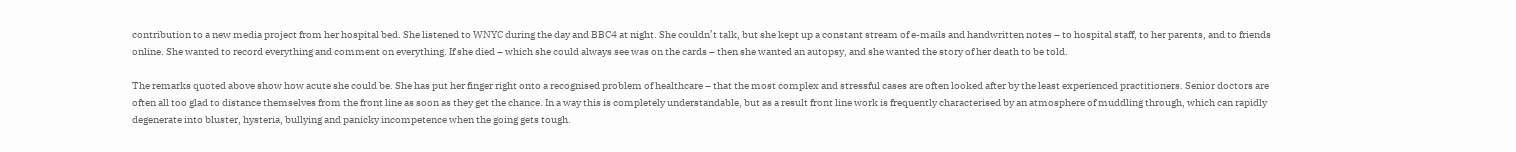contribution to a new media project from her hospital bed. She listened to WNYC during the day and BBC4 at night. She couldn’t talk, but she kept up a constant stream of e-mails and handwritten notes – to hospital staff, to her parents, and to friends online. She wanted to record everything and comment on everything. If she died – which she could always see was on the cards – then she wanted an autopsy, and she wanted the story of her death to be told.

The remarks quoted above show how acute she could be. She has put her finger right onto a recognised problem of healthcare – that the most complex and stressful cases are often looked after by the least experienced practitioners. Senior doctors are often all too glad to distance themselves from the front line as soon as they get the chance. In a way this is completely understandable, but as a result front line work is frequently characterised by an atmosphere of muddling through, which can rapidly degenerate into bluster, hysteria, bullying and panicky incompetence when the going gets tough.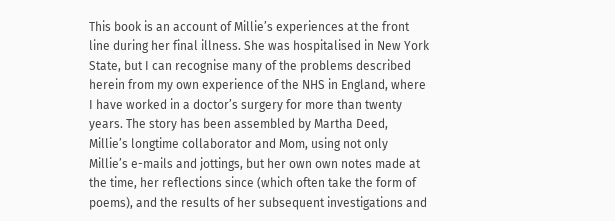This book is an account of Millie’s experiences at the front line during her final illness. She was hospitalised in New York State, but I can recognise many of the problems described herein from my own experience of the NHS in England, where I have worked in a doctor’s surgery for more than twenty years. The story has been assembled by Martha Deed, Millie’s longtime collaborator and Mom, using not only Millie’s e-mails and jottings, but her own own notes made at the time, her reflections since (which often take the form of poems), and the results of her subsequent investigations and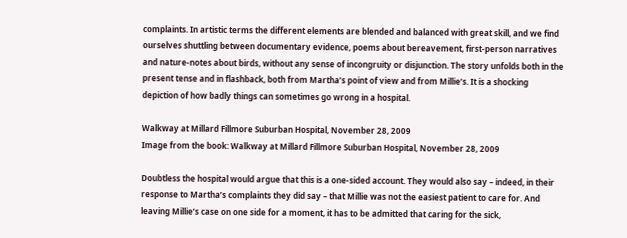complaints. In artistic terms the different elements are blended and balanced with great skill, and we find ourselves shuttling between documentary evidence, poems about bereavement, first-person narratives and nature-notes about birds, without any sense of incongruity or disjunction. The story unfolds both in the present tense and in flashback, both from Martha’s point of view and from Millie’s. It is a shocking depiction of how badly things can sometimes go wrong in a hospital.

Walkway at Millard Fillmore Suburban Hospital, November 28, 2009
Image from the book: Walkway at Millard Fillmore Suburban Hospital, November 28, 2009

Doubtless the hospital would argue that this is a one-sided account. They would also say – indeed, in their response to Martha’s complaints they did say – that Millie was not the easiest patient to care for. And leaving Millie’s case on one side for a moment, it has to be admitted that caring for the sick,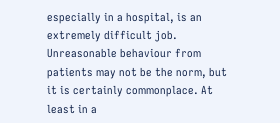especially in a hospital, is an extremely difficult job. Unreasonable behaviour from patients may not be the norm, but it is certainly commonplace. At least in a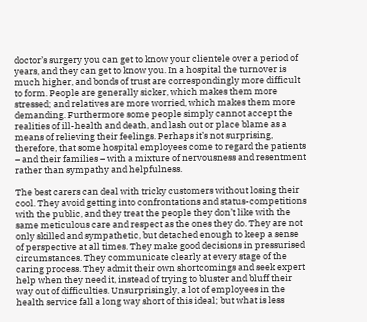doctor’s surgery you can get to know your clientele over a period of years, and they can get to know you. In a hospital the turnover is much higher, and bonds of trust are correspondingly more difficult to form. People are generally sicker, which makes them more stressed; and relatives are more worried, which makes them more demanding. Furthermore some people simply cannot accept the realities of ill-health and death, and lash out or place blame as a means of relieving their feelings. Perhaps it’s not surprising, therefore, that some hospital employees come to regard the patients – and their families – with a mixture of nervousness and resentment rather than sympathy and helpfulness.

The best carers can deal with tricky customers without losing their cool. They avoid getting into confrontations and status-competitions with the public, and they treat the people they don’t like with the same meticulous care and respect as the ones they do. They are not only skilled and sympathetic, but detached enough to keep a sense of perspective at all times. They make good decisions in pressurised circumstances. They communicate clearly at every stage of the caring process. They admit their own shortcomings and seek expert help when they need it, instead of trying to bluster and bluff their way out of difficulties. Unsurprisingly, a lot of employees in the health service fall a long way short of this ideal; but what is less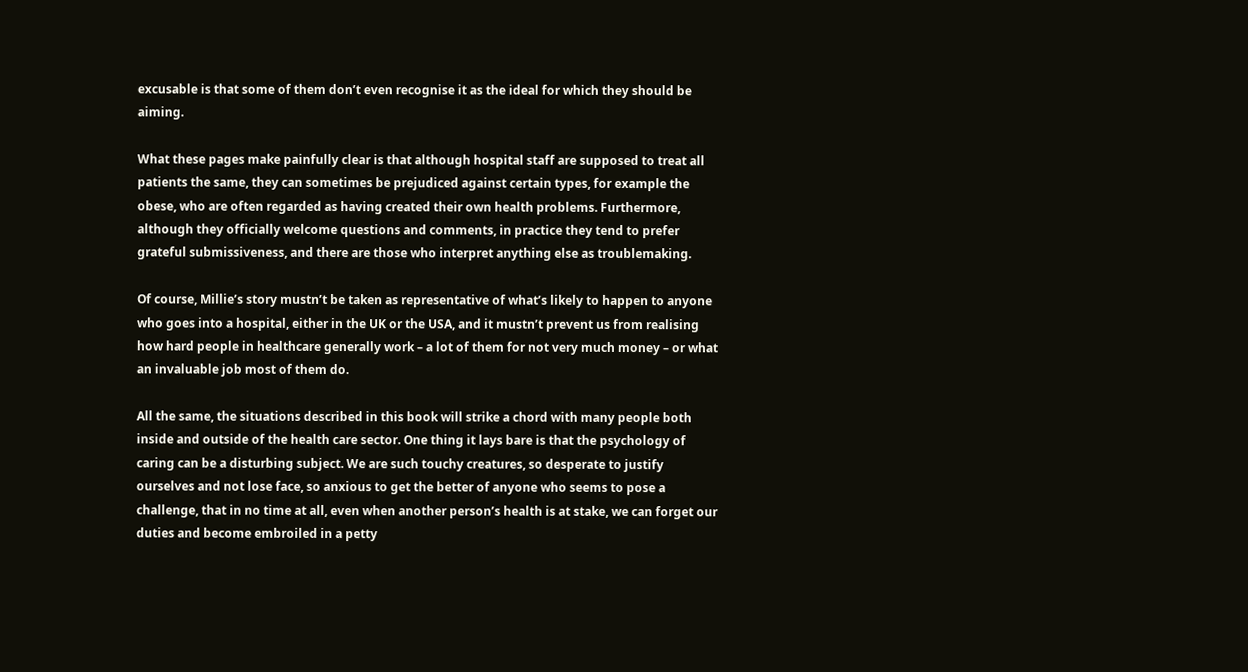excusable is that some of them don’t even recognise it as the ideal for which they should be aiming.

What these pages make painfully clear is that although hospital staff are supposed to treat all patients the same, they can sometimes be prejudiced against certain types, for example the obese, who are often regarded as having created their own health problems. Furthermore, although they officially welcome questions and comments, in practice they tend to prefer grateful submissiveness, and there are those who interpret anything else as troublemaking.

Of course, Millie’s story mustn’t be taken as representative of what’s likely to happen to anyone who goes into a hospital, either in the UK or the USA, and it mustn’t prevent us from realising how hard people in healthcare generally work – a lot of them for not very much money – or what an invaluable job most of them do.

All the same, the situations described in this book will strike a chord with many people both inside and outside of the health care sector. One thing it lays bare is that the psychology of caring can be a disturbing subject. We are such touchy creatures, so desperate to justify ourselves and not lose face, so anxious to get the better of anyone who seems to pose a challenge, that in no time at all, even when another person’s health is at stake, we can forget our duties and become embroiled in a petty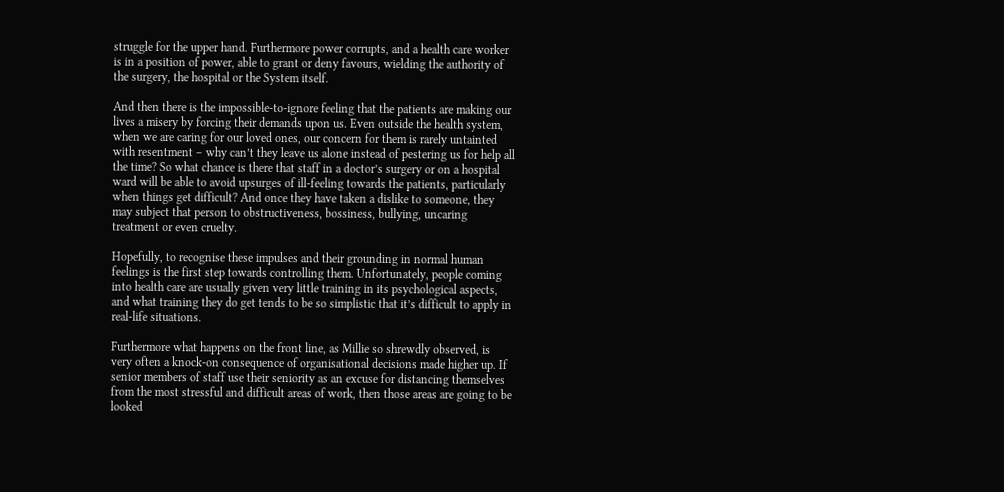struggle for the upper hand. Furthermore power corrupts, and a health care worker is in a position of power, able to grant or deny favours, wielding the authority of the surgery, the hospital or the System itself.

And then there is the impossible-to-ignore feeling that the patients are making our lives a misery by forcing their demands upon us. Even outside the health system, when we are caring for our loved ones, our concern for them is rarely untainted with resentment – why can’t they leave us alone instead of pestering us for help all the time? So what chance is there that staff in a doctor’s surgery or on a hospital ward will be able to avoid upsurges of ill-feeling towards the patients, particularly when things get difficult? And once they have taken a dislike to someone, they may subject that person to obstructiveness, bossiness, bullying, uncaring treatment or even cruelty.

Hopefully, to recognise these impulses and their grounding in normal human feelings is the first step towards controlling them. Unfortunately, people coming into health care are usually given very little training in its psychological aspects, and what training they do get tends to be so simplistic that it’s difficult to apply in real-life situations.

Furthermore what happens on the front line, as Millie so shrewdly observed, is very often a knock-on consequence of organisational decisions made higher up. If senior members of staff use their seniority as an excuse for distancing themselves from the most stressful and difficult areas of work, then those areas are going to be looked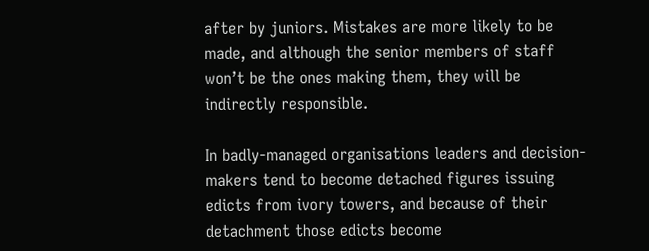after by juniors. Mistakes are more likely to be made, and although the senior members of staff won’t be the ones making them, they will be indirectly responsible.

In badly-managed organisations leaders and decision-makers tend to become detached figures issuing edicts from ivory towers, and because of their detachment those edicts become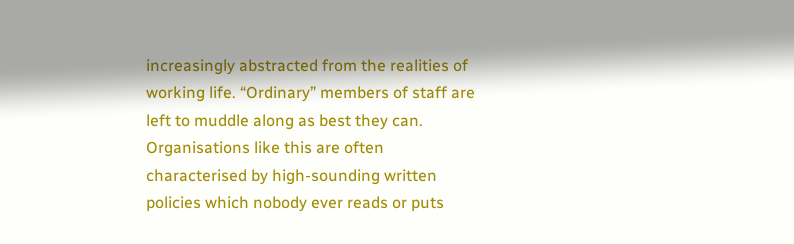increasingly abstracted from the realities of working life. “Ordinary” members of staff are left to muddle along as best they can. Organisations like this are often characterised by high-sounding written policies which nobody ever reads or puts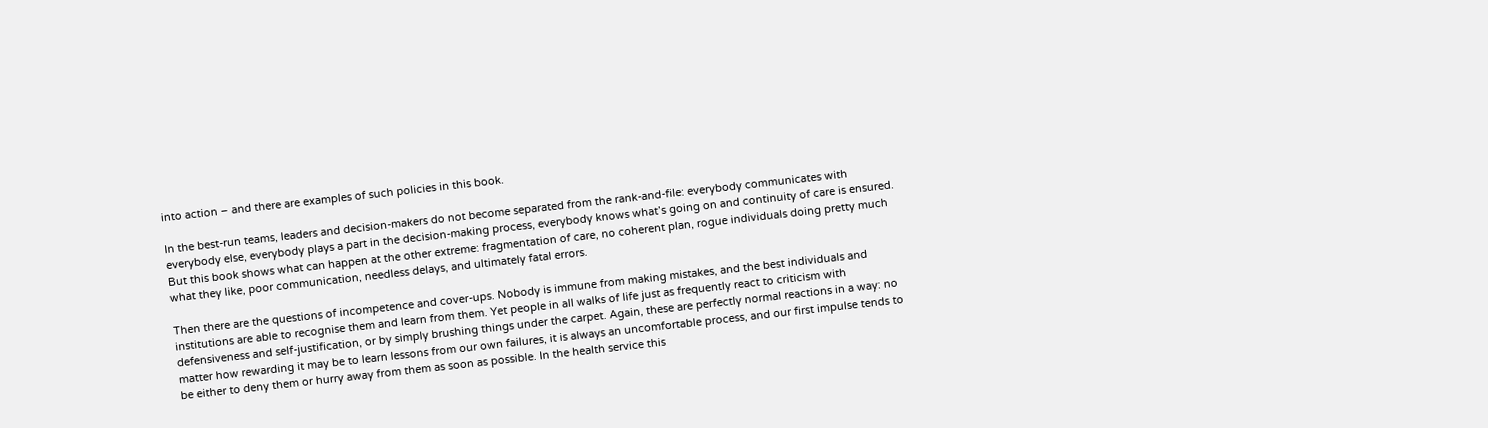into action – and there are examples of such policies in this book.

In the best-run teams, leaders and decision-makers do not become separated from the rank-and-file: everybody communicates with everybody else, everybody plays a part in the decision-making process, everybody knows what’s going on and continuity of care is ensured. But this book shows what can happen at the other extreme: fragmentation of care, no coherent plan, rogue individuals doing pretty much what they like, poor communication, needless delays, and ultimately fatal errors.

Then there are the questions of incompetence and cover-ups. Nobody is immune from making mistakes, and the best individuals and institutions are able to recognise them and learn from them. Yet people in all walks of life just as frequently react to criticism with defensiveness and self-justification, or by simply brushing things under the carpet. Again, these are perfectly normal reactions in a way: no matter how rewarding it may be to learn lessons from our own failures, it is always an uncomfortable process, and our first impulse tends to be either to deny them or hurry away from them as soon as possible. In the health service this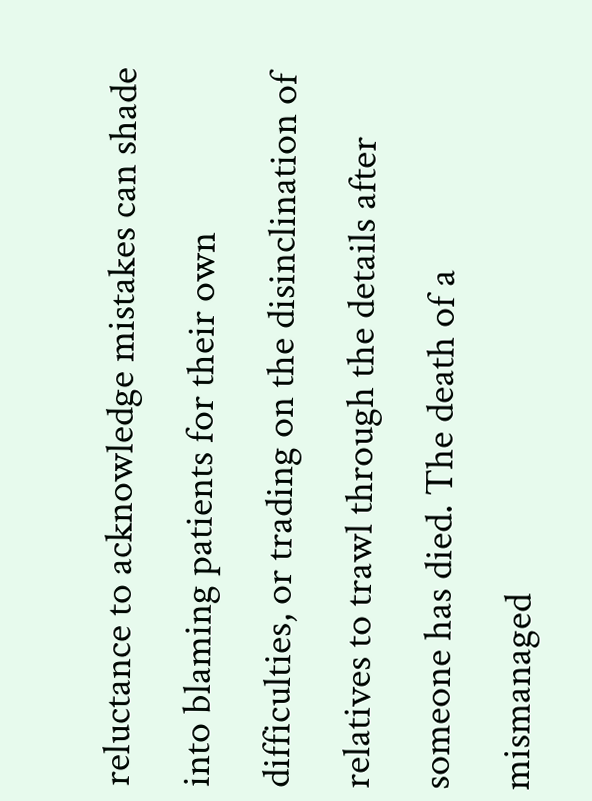reluctance to acknowledge mistakes can shade into blaming patients for their own difficulties, or trading on the disinclination of relatives to trawl through the details after someone has died. The death of a mismanaged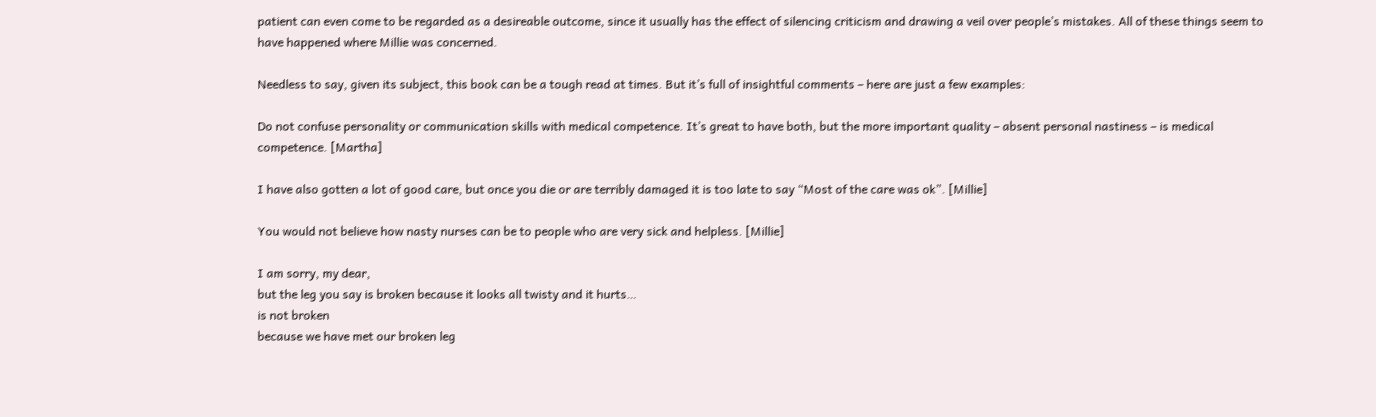patient can even come to be regarded as a desireable outcome, since it usually has the effect of silencing criticism and drawing a veil over people’s mistakes. All of these things seem to have happened where Millie was concerned.

Needless to say, given its subject, this book can be a tough read at times. But it’s full of insightful comments – here are just a few examples:

Do not confuse personality or communication skills with medical competence. It’s great to have both, but the more important quality – absent personal nastiness – is medical competence. [Martha]

I have also gotten a lot of good care, but once you die or are terribly damaged it is too late to say “Most of the care was ok”. [Millie]

You would not believe how nasty nurses can be to people who are very sick and helpless. [Millie]

I am sorry, my dear,
but the leg you say is broken because it looks all twisty and it hurts…
is not broken
because we have met our broken leg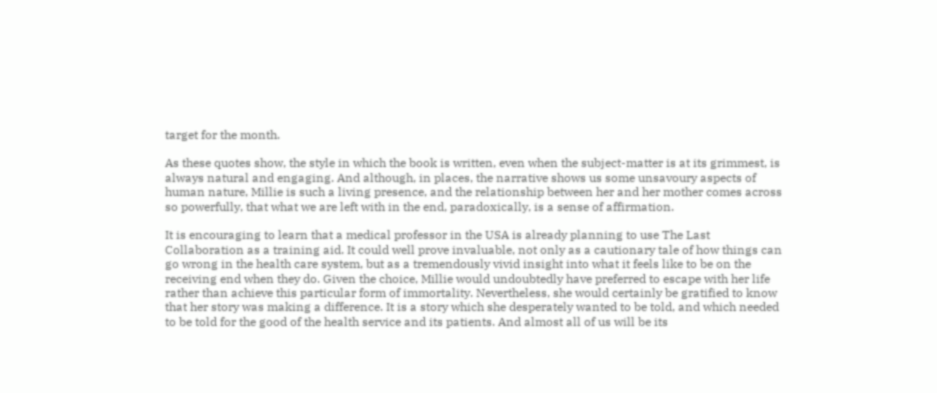target for the month.

As these quotes show, the style in which the book is written, even when the subject-matter is at its grimmest, is always natural and engaging. And although, in places, the narrative shows us some unsavoury aspects of human nature, Millie is such a living presence, and the relationship between her and her mother comes across so powerfully, that what we are left with in the end, paradoxically, is a sense of affirmation.

It is encouraging to learn that a medical professor in the USA is already planning to use The Last Collaboration as a training aid. It could well prove invaluable, not only as a cautionary tale of how things can go wrong in the health care system, but as a tremendously vivid insight into what it feels like to be on the receiving end when they do. Given the choice, Millie would undoubtedly have preferred to escape with her life rather than achieve this particular form of immortality. Nevertheless, she would certainly be gratified to know that her story was making a difference. It is a story which she desperately wanted to be told, and which needed to be told for the good of the health service and its patients. And almost all of us will be its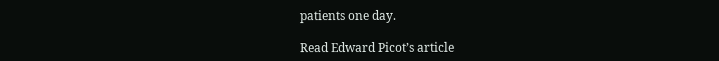patients one day.

Read Edward Picot’s article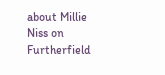about Millie Niss on Furtherfield